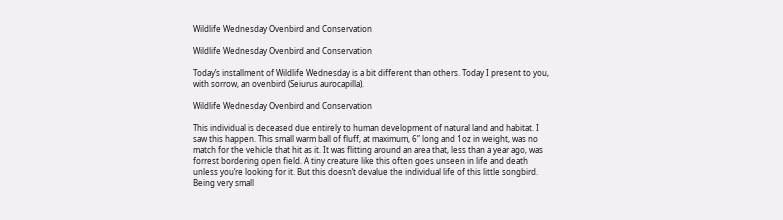Wildlife Wednesday Ovenbird and Conservation

Wildlife Wednesday Ovenbird and Conservation

Today’s installment of Wildlife Wednesday is a bit different than others. Today I present to you, with sorrow, an ovenbird (Seiurus aurocapilla).

Wildlife Wednesday Ovenbird and Conservation

This individual is deceased due entirely to human development of natural land and habitat. I saw this happen. This small warm ball of fluff, at maximum, 6” long and 1oz in weight, was no match for the vehicle that hit as it. It was flitting around an area that, less than a year ago, was forrest bordering open field. A tiny creature like this often goes unseen in life and death unless you’re looking for it. But this doesn’t devalue the individual life of this little songbird. Being very small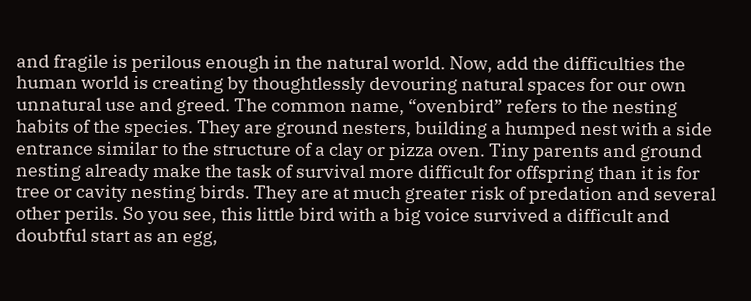and fragile is perilous enough in the natural world. Now, add the difficulties the human world is creating by thoughtlessly devouring natural spaces for our own unnatural use and greed. The common name, “ovenbird” refers to the nesting habits of the species. They are ground nesters, building a humped nest with a side entrance similar to the structure of a clay or pizza oven. Tiny parents and ground nesting already make the task of survival more difficult for offspring than it is for tree or cavity nesting birds. They are at much greater risk of predation and several other perils. So you see, this little bird with a big voice survived a difficult and doubtful start as an egg,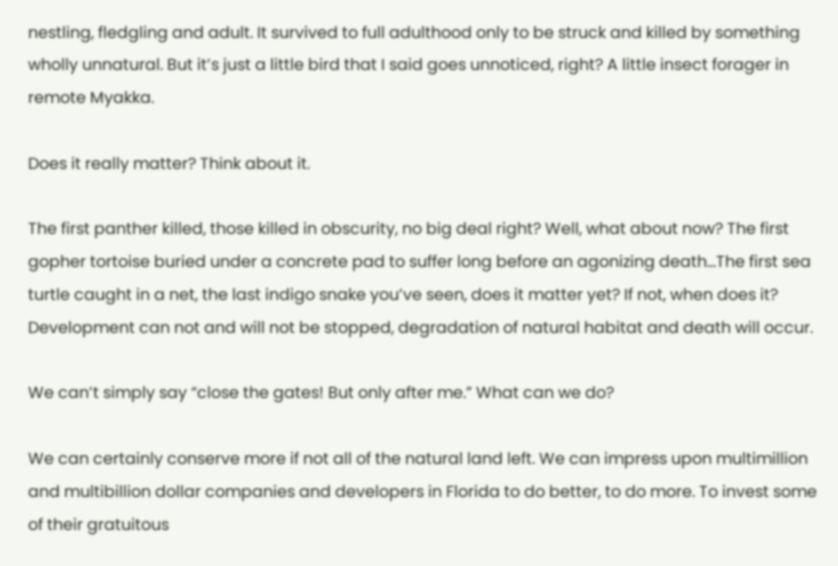nestling, fledgling and adult. It survived to full adulthood only to be struck and killed by something wholly unnatural. But it’s just a little bird that I said goes unnoticed, right? A little insect forager in remote Myakka.

Does it really matter? Think about it.

The first panther killed, those killed in obscurity, no big deal right? Well, what about now? The first gopher tortoise buried under a concrete pad to suffer long before an agonizing death…The first sea turtle caught in a net, the last indigo snake you’ve seen, does it matter yet? If not, when does it? Development can not and will not be stopped, degradation of natural habitat and death will occur.

We can’t simply say “close the gates! But only after me.” What can we do?

We can certainly conserve more if not all of the natural land left. We can impress upon multimillion and multibillion dollar companies and developers in Florida to do better, to do more. To invest some of their gratuitous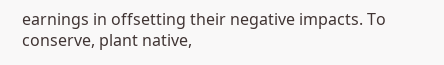earnings in offsetting their negative impacts. To conserve, plant native,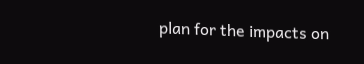plan for the impacts on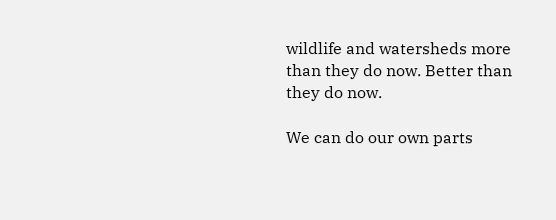wildlife and watersheds more than they do now. Better than they do now.

We can do our own parts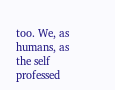too. We, as humans, as the self professed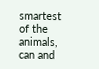smartest of the animals, can and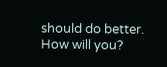should do better. How will you?